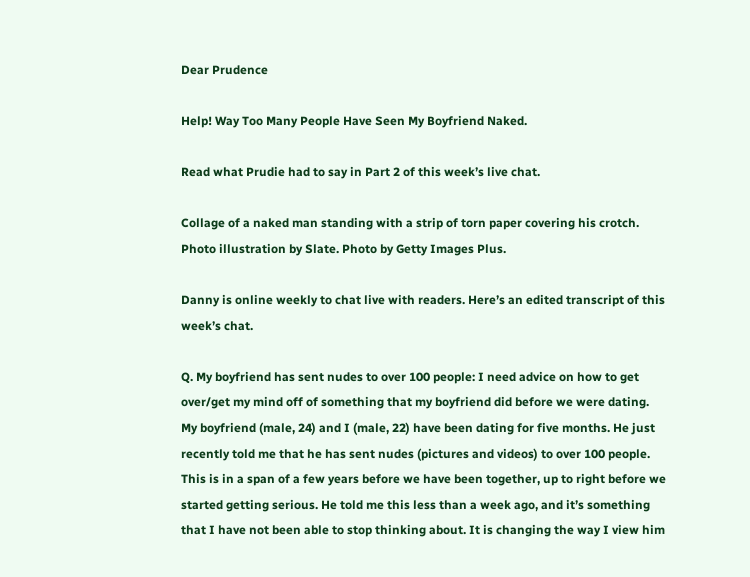Dear Prudence

Help! Way Too Many People Have Seen My Boyfriend Naked.

Read what Prudie had to say in Part 2 of this week’s live chat.

Collage of a naked man standing with a strip of torn paper covering his crotch.
Photo illustration by Slate. Photo by Getty Images Plus.

Danny is online weekly to chat live with readers. Here’s an edited transcript of this week’s chat.

Q. My boyfriend has sent nudes to over 100 people: I need advice on how to get over/get my mind off of something that my boyfriend did before we were dating. My boyfriend (male, 24) and I (male, 22) have been dating for five months. He just recently told me that he has sent nudes (pictures and videos) to over 100 people. This is in a span of a few years before we have been together, up to right before we started getting serious. He told me this less than a week ago, and it’s something that I have not been able to stop thinking about. It is changing the way I view him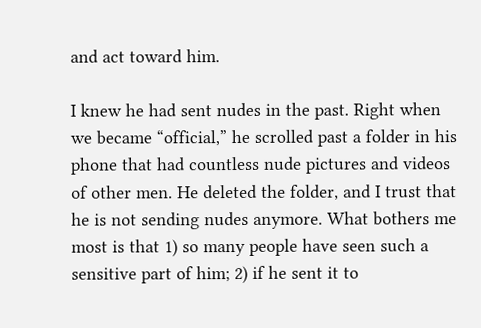and act toward him.

I knew he had sent nudes in the past. Right when we became “official,” he scrolled past a folder in his phone that had countless nude pictures and videos of other men. He deleted the folder, and I trust that he is not sending nudes anymore. What bothers me most is that 1) so many people have seen such a sensitive part of him; 2) if he sent it to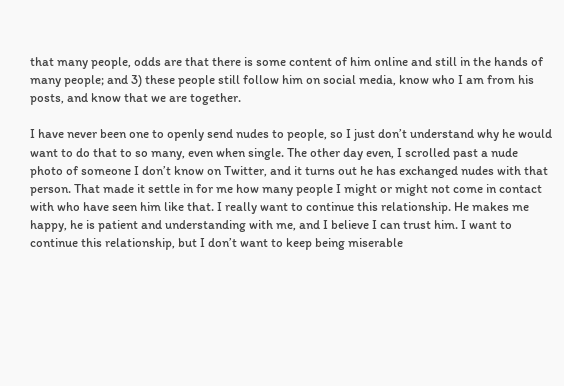that many people, odds are that there is some content of him online and still in the hands of many people; and 3) these people still follow him on social media, know who I am from his posts, and know that we are together.

I have never been one to openly send nudes to people, so I just don’t understand why he would want to do that to so many, even when single. The other day even, I scrolled past a nude photo of someone I don’t know on Twitter, and it turns out he has exchanged nudes with that person. That made it settle in for me how many people I might or might not come in contact with who have seen him like that. I really want to continue this relationship. He makes me happy, he is patient and understanding with me, and I believe I can trust him. I want to continue this relationship, but I don’t want to keep being miserable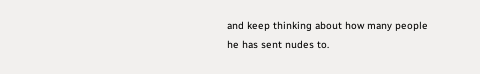and keep thinking about how many people he has sent nudes to.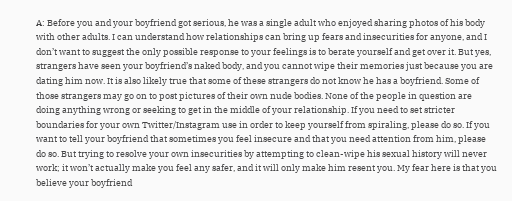A: Before you and your boyfriend got serious, he was a single adult who enjoyed sharing photos of his body with other adults. I can understand how relationships can bring up fears and insecurities for anyone, and I don’t want to suggest the only possible response to your feelings is to berate yourself and get over it. But yes, strangers have seen your boyfriend’s naked body, and you cannot wipe their memories just because you are dating him now. It is also likely true that some of these strangers do not know he has a boyfriend. Some of those strangers may go on to post pictures of their own nude bodies. None of the people in question are doing anything wrong or seeking to get in the middle of your relationship. If you need to set stricter boundaries for your own Twitter/Instagram use in order to keep yourself from spiraling, please do so. If you want to tell your boyfriend that sometimes you feel insecure and that you need attention from him, please do so. But trying to resolve your own insecurities by attempting to clean-wipe his sexual history will never work; it won’t actually make you feel any safer, and it will only make him resent you. My fear here is that you believe your boyfriend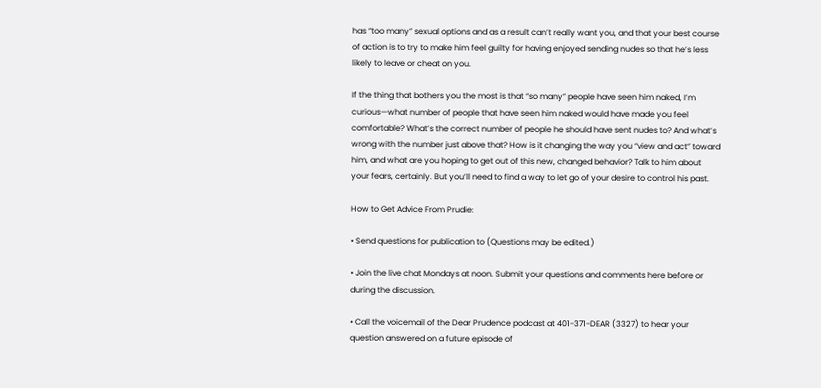has “too many” sexual options and as a result can’t really want you, and that your best course of action is to try to make him feel guilty for having enjoyed sending nudes so that he’s less likely to leave or cheat on you.

If the thing that bothers you the most is that “so many” people have seen him naked, I’m curious—what number of people that have seen him naked would have made you feel comfortable? What’s the correct number of people he should have sent nudes to? And what’s wrong with the number just above that? How is it changing the way you “view and act” toward him, and what are you hoping to get out of this new, changed behavior? Talk to him about your fears, certainly. But you’ll need to find a way to let go of your desire to control his past.

How to Get Advice From Prudie:

• Send questions for publication to (Questions may be edited.)

• Join the live chat Mondays at noon. Submit your questions and comments here before or during the discussion.

• Call the voicemail of the Dear Prudence podcast at 401-371-DEAR (3327) to hear your question answered on a future episode of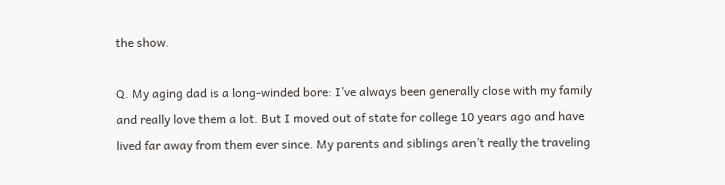the show.

Q. My aging dad is a long-winded bore: I’ve always been generally close with my family and really love them a lot. But I moved out of state for college 10 years ago and have lived far away from them ever since. My parents and siblings aren’t really the traveling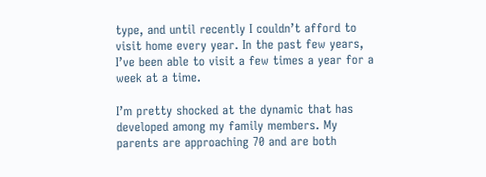type, and until recently I couldn’t afford to visit home every year. In the past few years, I’ve been able to visit a few times a year for a week at a time.

I’m pretty shocked at the dynamic that has developed among my family members. My parents are approaching 70 and are both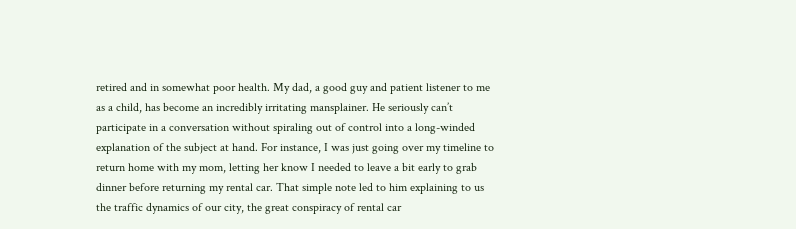retired and in somewhat poor health. My dad, a good guy and patient listener to me as a child, has become an incredibly irritating mansplainer. He seriously can’t participate in a conversation without spiraling out of control into a long-winded explanation of the subject at hand. For instance, I was just going over my timeline to return home with my mom, letting her know I needed to leave a bit early to grab dinner before returning my rental car. That simple note led to him explaining to us the traffic dynamics of our city, the great conspiracy of rental car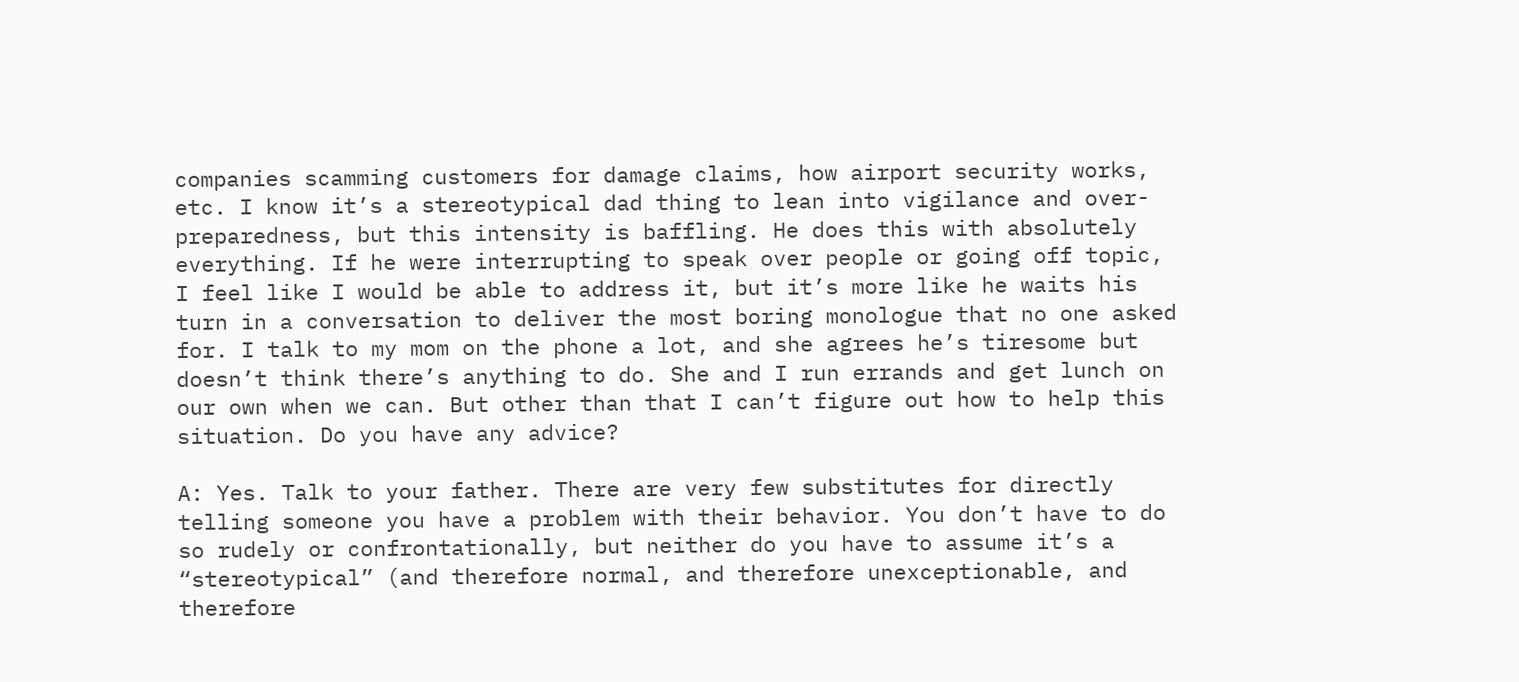companies scamming customers for damage claims, how airport security works, etc. I know it’s a stereotypical dad thing to lean into vigilance and over-preparedness, but this intensity is baffling. He does this with absolutely everything. If he were interrupting to speak over people or going off topic, I feel like I would be able to address it, but it’s more like he waits his turn in a conversation to deliver the most boring monologue that no one asked for. I talk to my mom on the phone a lot, and she agrees he’s tiresome but doesn’t think there’s anything to do. She and I run errands and get lunch on our own when we can. But other than that I can’t figure out how to help this situation. Do you have any advice?

A: Yes. Talk to your father. There are very few substitutes for directly telling someone you have a problem with their behavior. You don’t have to do so rudely or confrontationally, but neither do you have to assume it’s a “stereotypical” (and therefore normal, and therefore unexceptionable, and therefore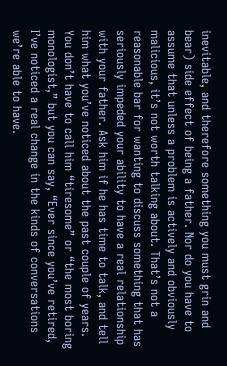inevitable, and therefore something you must grin and bear) side effect of being a father. Nor do you have to assume that unless a problem is actively and obviously malicious, it’s not worth talking about. That’s not a reasonable bar for wanting to discuss something that has seriously impeded your ability to have a real relationship with your father. Ask him if he has time to talk, and tell him what you’ve noticed about the past couple of years. You don’t have to call him “tiresome” or “the most boring monologist,” but you can say, “Ever since you’ve retired, I’ve noticed a real change in the kinds of conversations we’re able to have.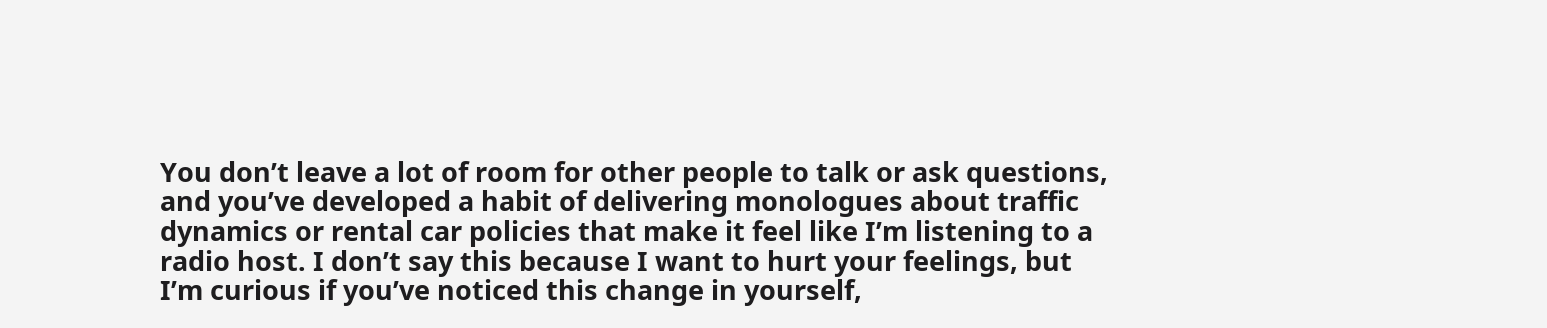You don’t leave a lot of room for other people to talk or ask questions, and you’ve developed a habit of delivering monologues about traffic dynamics or rental car policies that make it feel like I’m listening to a radio host. I don’t say this because I want to hurt your feelings, but I’m curious if you’ve noticed this change in yourself,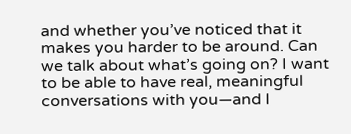and whether you’ve noticed that it makes you harder to be around. Can we talk about what’s going on? I want to be able to have real, meaningful conversations with you—and I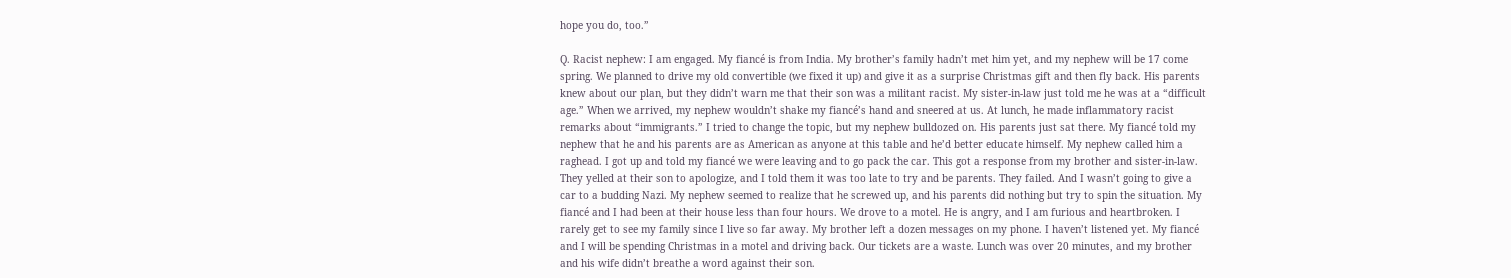hope you do, too.”

Q. Racist nephew: I am engaged. My fiancé is from India. My brother’s family hadn’t met him yet, and my nephew will be 17 come spring. We planned to drive my old convertible (we fixed it up) and give it as a surprise Christmas gift and then fly back. His parents knew about our plan, but they didn’t warn me that their son was a militant racist. My sister-in-law just told me he was at a “difficult age.” When we arrived, my nephew wouldn’t shake my fiancé’s hand and sneered at us. At lunch, he made inflammatory racist remarks about “immigrants.” I tried to change the topic, but my nephew bulldozed on. His parents just sat there. My fiancé told my nephew that he and his parents are as American as anyone at this table and he’d better educate himself. My nephew called him a raghead. I got up and told my fiancé we were leaving and to go pack the car. This got a response from my brother and sister-in-law. They yelled at their son to apologize, and I told them it was too late to try and be parents. They failed. And I wasn’t going to give a car to a budding Nazi. My nephew seemed to realize that he screwed up, and his parents did nothing but try to spin the situation. My fiancé and I had been at their house less than four hours. We drove to a motel. He is angry, and I am furious and heartbroken. I rarely get to see my family since I live so far away. My brother left a dozen messages on my phone. I haven’t listened yet. My fiancé and I will be spending Christmas in a motel and driving back. Our tickets are a waste. Lunch was over 20 minutes, and my brother and his wife didn’t breathe a word against their son.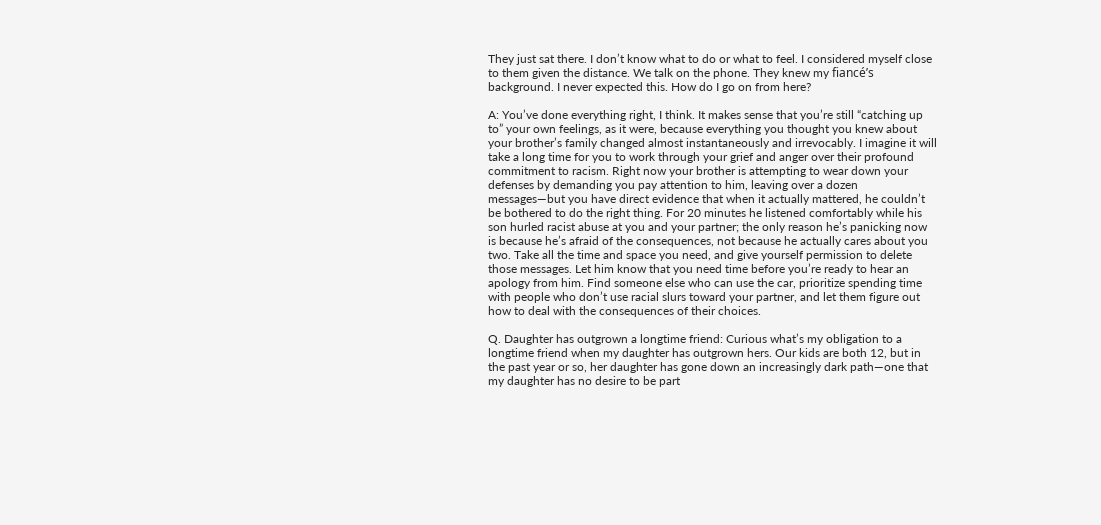They just sat there. I don’t know what to do or what to feel. I considered myself close to them given the distance. We talk on the phone. They knew my fiancé’s background. I never expected this. How do I go on from here?

A: You’ve done everything right, I think. It makes sense that you’re still “catching up to” your own feelings, as it were, because everything you thought you knew about your brother’s family changed almost instantaneously and irrevocably. I imagine it will take a long time for you to work through your grief and anger over their profound commitment to racism. Right now your brother is attempting to wear down your defenses by demanding you pay attention to him, leaving over a dozen messages—but you have direct evidence that when it actually mattered, he couldn’t be bothered to do the right thing. For 20 minutes he listened comfortably while his son hurled racist abuse at you and your partner; the only reason he’s panicking now is because he’s afraid of the consequences, not because he actually cares about you two. Take all the time and space you need, and give yourself permission to delete those messages. Let him know that you need time before you’re ready to hear an apology from him. Find someone else who can use the car, prioritize spending time with people who don’t use racial slurs toward your partner, and let them figure out how to deal with the consequences of their choices.

Q. Daughter has outgrown a longtime friend: Curious what’s my obligation to a longtime friend when my daughter has outgrown hers. Our kids are both 12, but in the past year or so, her daughter has gone down an increasingly dark path—one that my daughter has no desire to be part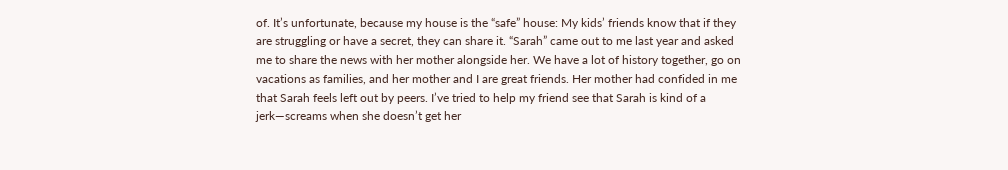of. It’s unfortunate, because my house is the “safe” house: My kids’ friends know that if they are struggling or have a secret, they can share it. “Sarah” came out to me last year and asked me to share the news with her mother alongside her. We have a lot of history together, go on vacations as families, and her mother and I are great friends. Her mother had confided in me that Sarah feels left out by peers. I’ve tried to help my friend see that Sarah is kind of a jerk—screams when she doesn’t get her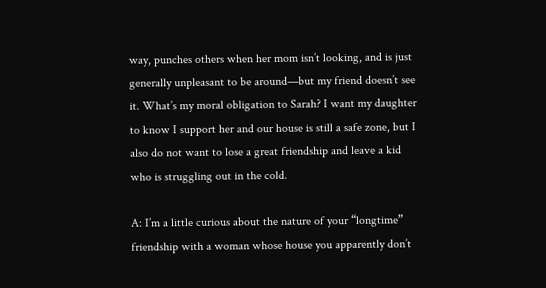way, punches others when her mom isn’t looking, and is just generally unpleasant to be around—but my friend doesn’t see it. What’s my moral obligation to Sarah? I want my daughter to know I support her and our house is still a safe zone, but I also do not want to lose a great friendship and leave a kid who is struggling out in the cold.

A: I’m a little curious about the nature of your “longtime” friendship with a woman whose house you apparently don’t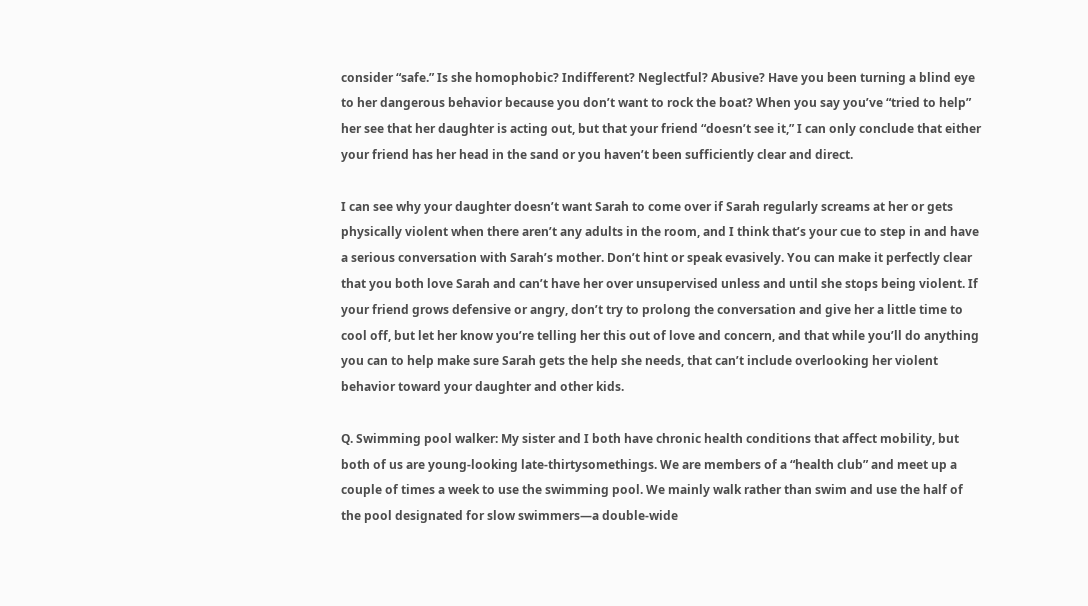consider “safe.” Is she homophobic? Indifferent? Neglectful? Abusive? Have you been turning a blind eye to her dangerous behavior because you don’t want to rock the boat? When you say you’ve “tried to help” her see that her daughter is acting out, but that your friend “doesn’t see it,” I can only conclude that either your friend has her head in the sand or you haven’t been sufficiently clear and direct.

I can see why your daughter doesn’t want Sarah to come over if Sarah regularly screams at her or gets physically violent when there aren’t any adults in the room, and I think that’s your cue to step in and have a serious conversation with Sarah’s mother. Don’t hint or speak evasively. You can make it perfectly clear that you both love Sarah and can’t have her over unsupervised unless and until she stops being violent. If your friend grows defensive or angry, don’t try to prolong the conversation and give her a little time to cool off, but let her know you’re telling her this out of love and concern, and that while you’ll do anything you can to help make sure Sarah gets the help she needs, that can’t include overlooking her violent behavior toward your daughter and other kids.

Q. Swimming pool walker: My sister and I both have chronic health conditions that affect mobility, but both of us are young-looking late-thirtysomethings. We are members of a “health club” and meet up a couple of times a week to use the swimming pool. We mainly walk rather than swim and use the half of the pool designated for slow swimmers—a double-wide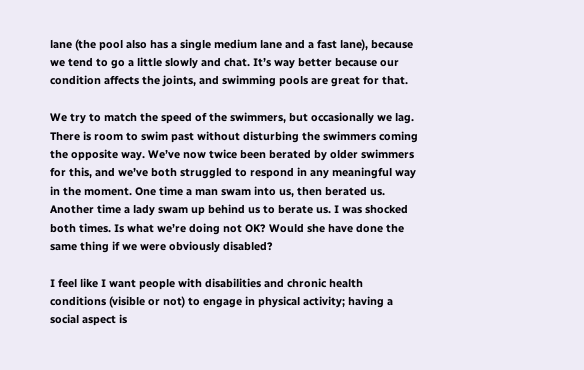lane (the pool also has a single medium lane and a fast lane), because we tend to go a little slowly and chat. It’s way better because our condition affects the joints, and swimming pools are great for that.

We try to match the speed of the swimmers, but occasionally we lag. There is room to swim past without disturbing the swimmers coming the opposite way. We’ve now twice been berated by older swimmers for this, and we’ve both struggled to respond in any meaningful way in the moment. One time a man swam into us, then berated us. Another time a lady swam up behind us to berate us. I was shocked both times. Is what we’re doing not OK? Would she have done the same thing if we were obviously disabled?

I feel like I want people with disabilities and chronic health conditions (visible or not) to engage in physical activity; having a social aspect is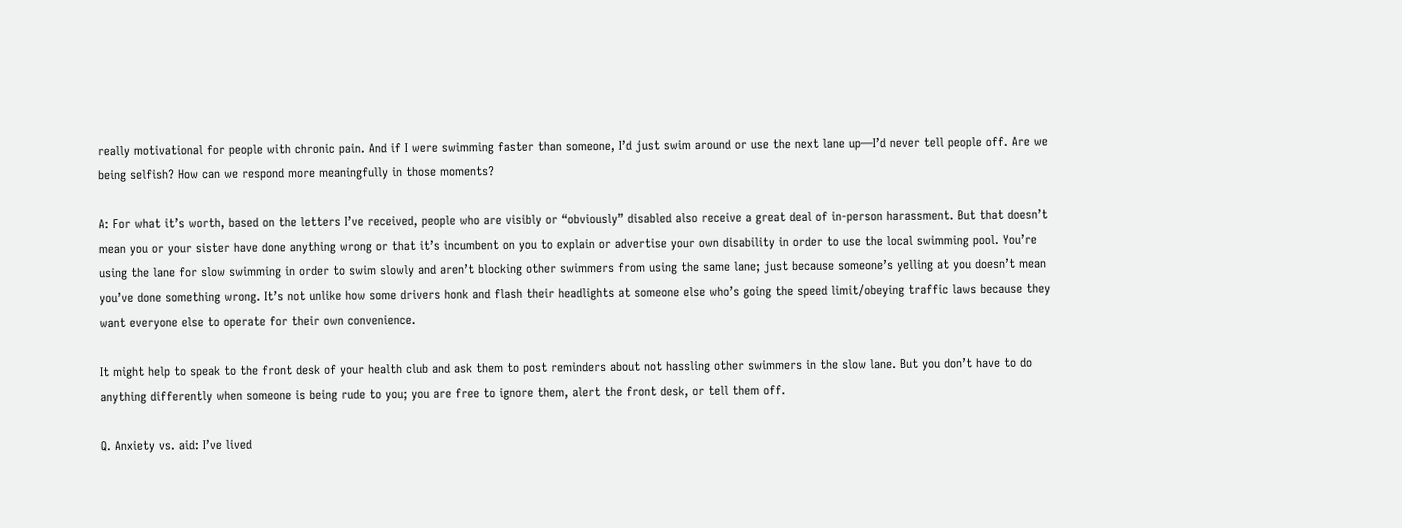really motivational for people with chronic pain. And if I were swimming faster than someone, I’d just swim around or use the next lane up—I’d never tell people off. Are we being selfish? How can we respond more meaningfully in those moments?

A: For what it’s worth, based on the letters I’ve received, people who are visibly or “obviously” disabled also receive a great deal of in-person harassment. But that doesn’t mean you or your sister have done anything wrong or that it’s incumbent on you to explain or advertise your own disability in order to use the local swimming pool. You’re using the lane for slow swimming in order to swim slowly and aren’t blocking other swimmers from using the same lane; just because someone’s yelling at you doesn’t mean you’ve done something wrong. It’s not unlike how some drivers honk and flash their headlights at someone else who’s going the speed limit/obeying traffic laws because they want everyone else to operate for their own convenience.

It might help to speak to the front desk of your health club and ask them to post reminders about not hassling other swimmers in the slow lane. But you don’t have to do anything differently when someone is being rude to you; you are free to ignore them, alert the front desk, or tell them off.

Q. Anxiety vs. aid: I’ve lived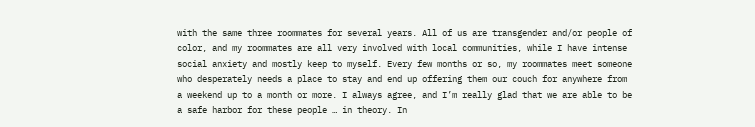with the same three roommates for several years. All of us are transgender and/or people of color, and my roommates are all very involved with local communities, while I have intense social anxiety and mostly keep to myself. Every few months or so, my roommates meet someone who desperately needs a place to stay and end up offering them our couch for anywhere from a weekend up to a month or more. I always agree, and I’m really glad that we are able to be a safe harbor for these people … in theory. In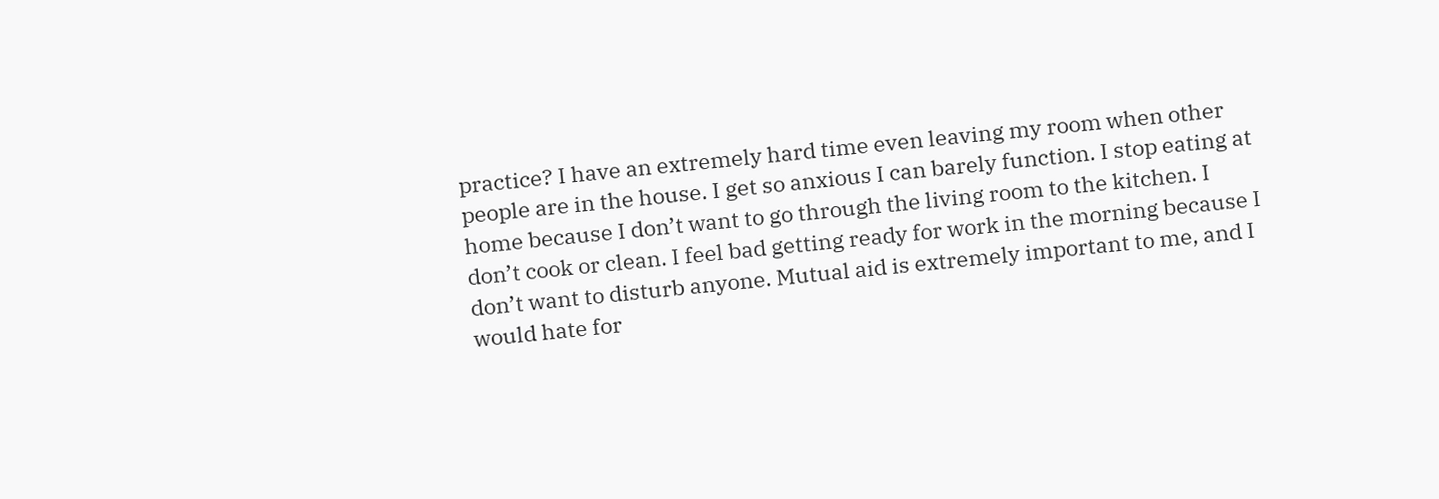practice? I have an extremely hard time even leaving my room when other people are in the house. I get so anxious I can barely function. I stop eating at home because I don’t want to go through the living room to the kitchen. I don’t cook or clean. I feel bad getting ready for work in the morning because I don’t want to disturb anyone. Mutual aid is extremely important to me, and I would hate for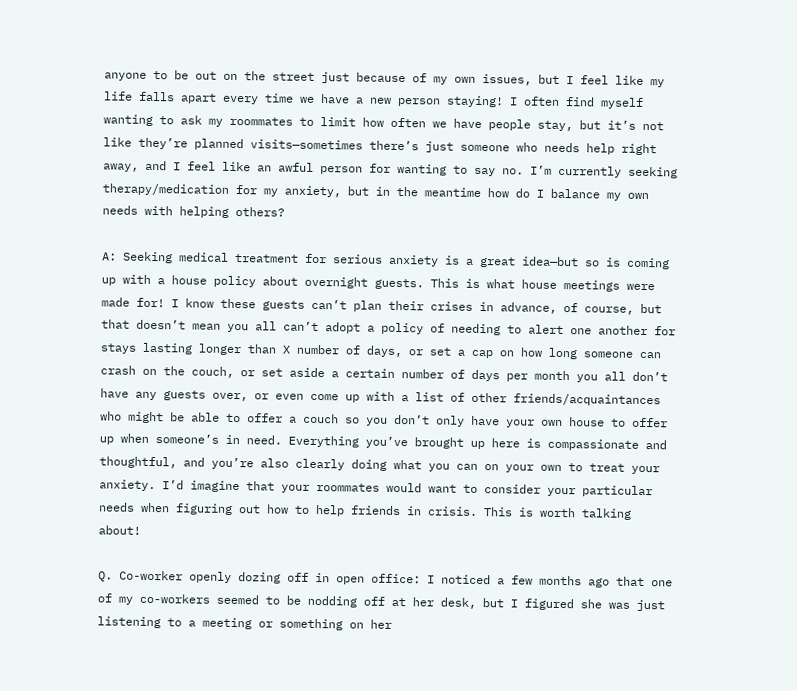anyone to be out on the street just because of my own issues, but I feel like my life falls apart every time we have a new person staying! I often find myself wanting to ask my roommates to limit how often we have people stay, but it’s not like they’re planned visits—sometimes there’s just someone who needs help right away, and I feel like an awful person for wanting to say no. I’m currently seeking therapy/medication for my anxiety, but in the meantime how do I balance my own needs with helping others?

A: Seeking medical treatment for serious anxiety is a great idea—but so is coming up with a house policy about overnight guests. This is what house meetings were made for! I know these guests can’t plan their crises in advance, of course, but that doesn’t mean you all can’t adopt a policy of needing to alert one another for stays lasting longer than X number of days, or set a cap on how long someone can crash on the couch, or set aside a certain number of days per month you all don’t have any guests over, or even come up with a list of other friends/acquaintances who might be able to offer a couch so you don’t only have your own house to offer up when someone’s in need. Everything you’ve brought up here is compassionate and thoughtful, and you’re also clearly doing what you can on your own to treat your anxiety. I’d imagine that your roommates would want to consider your particular needs when figuring out how to help friends in crisis. This is worth talking about!

Q. Co-worker openly dozing off in open office: I noticed a few months ago that one of my co-workers seemed to be nodding off at her desk, but I figured she was just listening to a meeting or something on her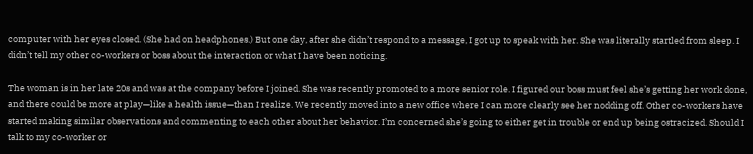computer with her eyes closed. (She had on headphones.) But one day, after she didn’t respond to a message, I got up to speak with her. She was literally startled from sleep. I didn’t tell my other co-workers or boss about the interaction or what I have been noticing.

The woman is in her late 20s and was at the company before I joined. She was recently promoted to a more senior role. I figured our boss must feel she’s getting her work done, and there could be more at play—like a health issue—than I realize. We recently moved into a new office where I can more clearly see her nodding off. Other co-workers have started making similar observations and commenting to each other about her behavior. I’m concerned she’s going to either get in trouble or end up being ostracized. Should I talk to my co-worker or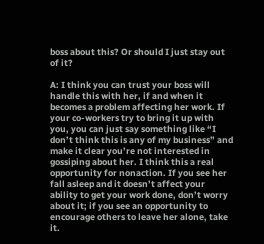boss about this? Or should I just stay out of it?

A: I think you can trust your boss will handle this with her, if and when it becomes a problem affecting her work. If your co-workers try to bring it up with you, you can just say something like “I don’t think this is any of my business” and make it clear you’re not interested in gossiping about her. I think this a real opportunity for nonaction. If you see her fall asleep and it doesn’t affect your ability to get your work done, don’t worry about it; if you see an opportunity to encourage others to leave her alone, take it.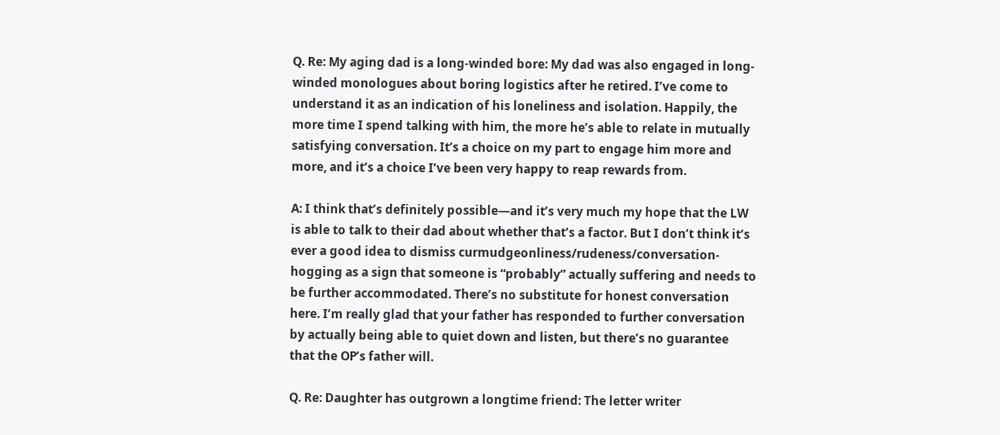Q. Re: My aging dad is a long-winded bore: My dad was also engaged in long-winded monologues about boring logistics after he retired. I’ve come to understand it as an indication of his loneliness and isolation. Happily, the more time I spend talking with him, the more he’s able to relate in mutually satisfying conversation. It’s a choice on my part to engage him more and more, and it’s a choice I’ve been very happy to reap rewards from.

A: I think that’s definitely possible—and it’s very much my hope that the LW is able to talk to their dad about whether that’s a factor. But I don’t think it’s ever a good idea to dismiss curmudgeonliness/rudeness/conversation-hogging as a sign that someone is “probably” actually suffering and needs to be further accommodated. There’s no substitute for honest conversation here. I’m really glad that your father has responded to further conversation by actually being able to quiet down and listen, but there’s no guarantee that the OP’s father will.

Q. Re: Daughter has outgrown a longtime friend: The letter writer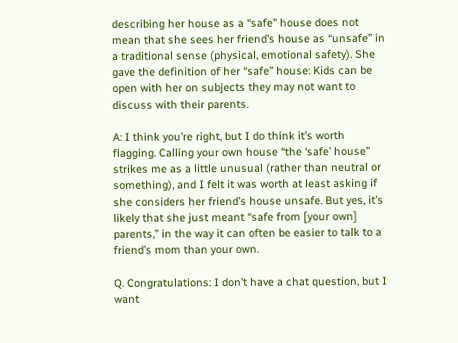describing her house as a “safe” house does not mean that she sees her friend’s house as “unsafe” in a traditional sense (physical, emotional safety). She gave the definition of her “safe” house: Kids can be open with her on subjects they may not want to discuss with their parents.

A: I think you’re right, but I do think it’s worth flagging. Calling your own house “the ‘safe’ house” strikes me as a little unusual (rather than neutral or something), and I felt it was worth at least asking if she considers her friend’s house unsafe. But yes, it’s likely that she just meant “safe from [your own] parents,” in the way it can often be easier to talk to a friend’s mom than your own.

Q. Congratulations: I don’t have a chat question, but I want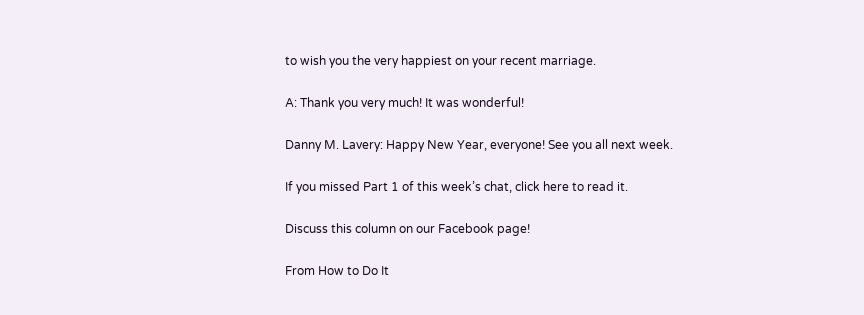to wish you the very happiest on your recent marriage.

A: Thank you very much! It was wonderful!

Danny M. Lavery: Happy New Year, everyone! See you all next week.

If you missed Part 1 of this week’s chat, click here to read it.

Discuss this column on our Facebook page!

From How to Do It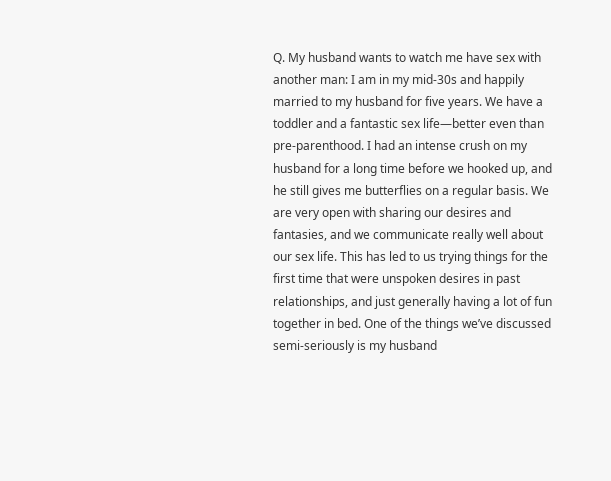Q. My husband wants to watch me have sex with another man: I am in my mid-30s and happily married to my husband for five years. We have a toddler and a fantastic sex life—better even than pre-parenthood. I had an intense crush on my husband for a long time before we hooked up, and he still gives me butterflies on a regular basis. We are very open with sharing our desires and fantasies, and we communicate really well about our sex life. This has led to us trying things for the first time that were unspoken desires in past relationships, and just generally having a lot of fun together in bed. One of the things we’ve discussed semi-seriously is my husband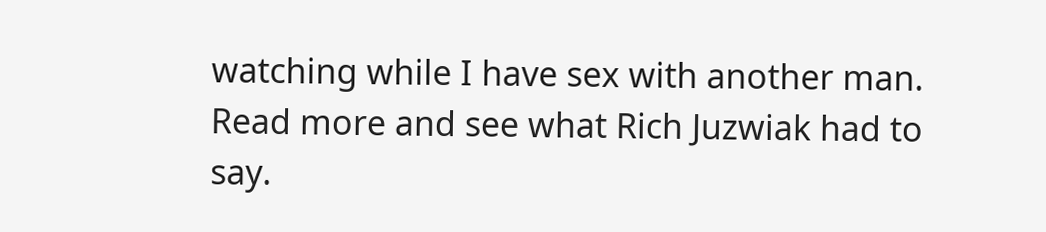watching while I have sex with another man. Read more and see what Rich Juzwiak had to say.